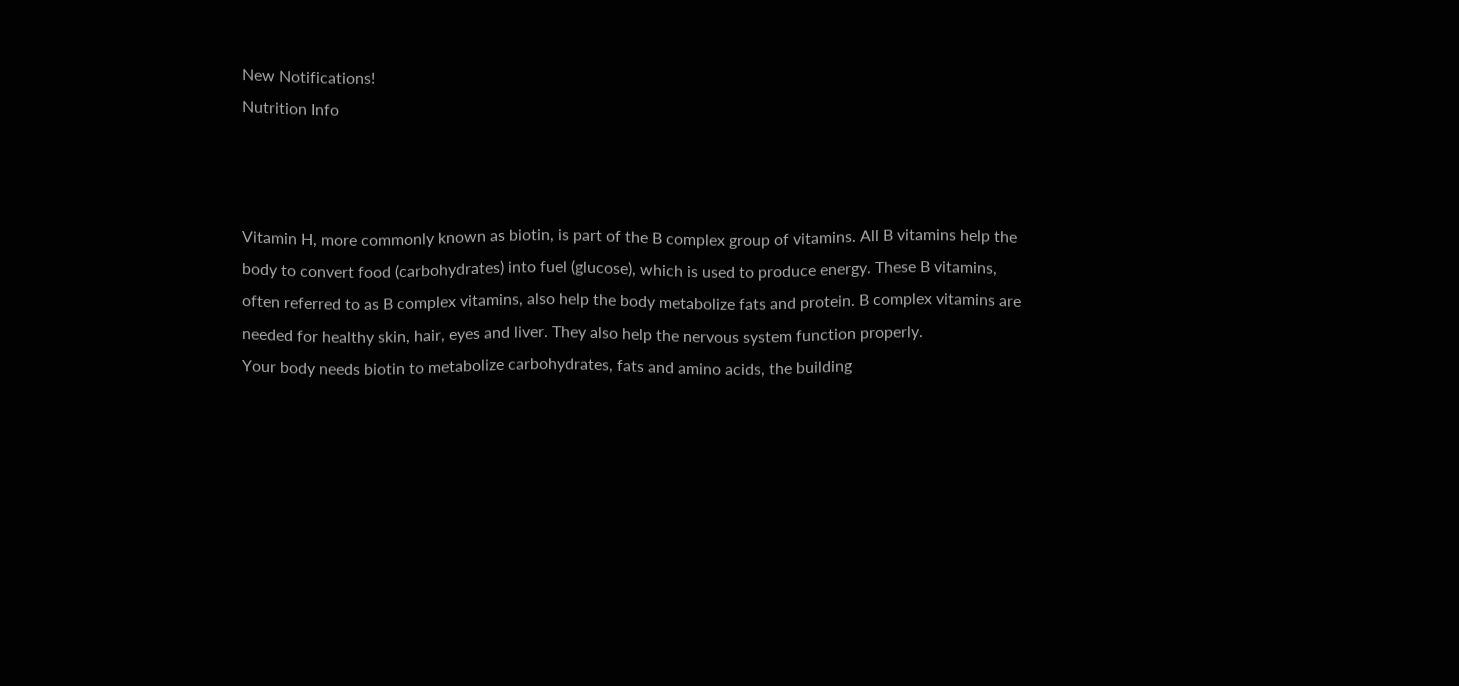New Notifications!
Nutrition Info



Vitamin H, more commonly known as biotin, is part of the B complex group of vitamins. All B vitamins help the body to convert food (carbohydrates) into fuel (glucose), which is used to produce energy. These B vitamins, often referred to as B complex vitamins, also help the body metabolize fats and protein. B complex vitamins are needed for healthy skin, hair, eyes and liver. They also help the nervous system function properly.
Your body needs biotin to metabolize carbohydrates, fats and amino acids, the building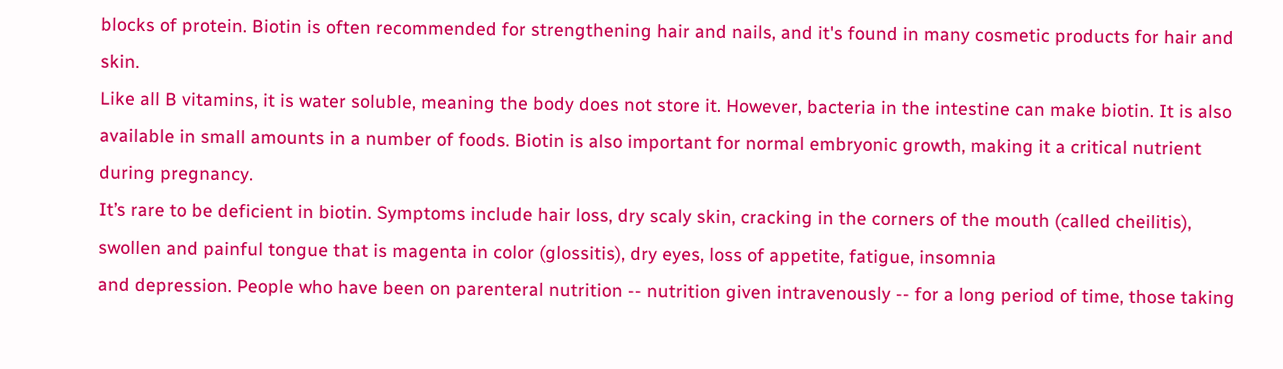blocks of protein. Biotin is often recommended for strengthening hair and nails, and it's found in many cosmetic products for hair and skin.
Like all B vitamins, it is water soluble, meaning the body does not store it. However, bacteria in the intestine can make biotin. It is also available in small amounts in a number of foods. Biotin is also important for normal embryonic growth, making it a critical nutrient during pregnancy.
It’s rare to be deficient in biotin. Symptoms include hair loss, dry scaly skin, cracking in the corners of the mouth (called cheilitis), swollen and painful tongue that is magenta in color (glossitis), dry eyes, loss of appetite, fatigue, insomnia
and depression. People who have been on parenteral nutrition -- nutrition given intravenously -- for a long period of time, those taking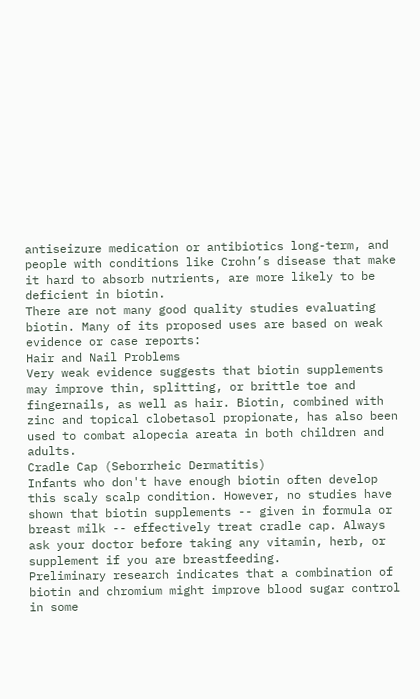antiseizure medication or antibiotics long-term, and people with conditions like Crohn’s disease that make it hard to absorb nutrients, are more likely to be deficient in biotin.
There are not many good quality studies evaluating biotin. Many of its proposed uses are based on weak evidence or case reports:
Hair and Nail Problems
Very weak evidence suggests that biotin supplements may improve thin, splitting, or brittle toe and fingernails, as well as hair. Biotin, combined with zinc and topical clobetasol propionate, has also been used to combat alopecia areata in both children and adults.
Cradle Cap (Seborrheic Dermatitis)
Infants who don't have enough biotin often develop this scaly scalp condition. However, no studies have shown that biotin supplements -- given in formula or breast milk -- effectively treat cradle cap. Always ask your doctor before taking any vitamin, herb, or supplement if you are breastfeeding.
Preliminary research indicates that a combination of biotin and chromium might improve blood sugar control in some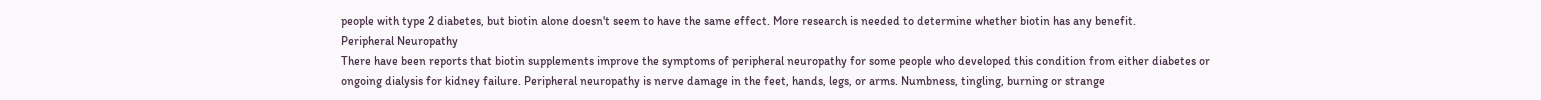people with type 2 diabetes, but biotin alone doesn't seem to have the same effect. More research is needed to determine whether biotin has any benefit.
Peripheral Neuropathy
There have been reports that biotin supplements improve the symptoms of peripheral neuropathy for some people who developed this condition from either diabetes or ongoing dialysis for kidney failure. Peripheral neuropathy is nerve damage in the feet, hands, legs, or arms. Numbness, tingling, burning or strange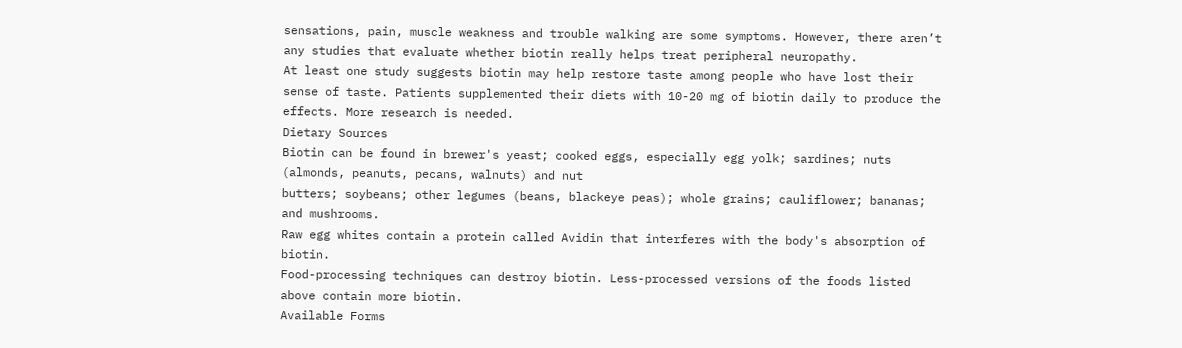sensations, pain, muscle weakness and trouble walking are some symptoms. However, there aren’t any studies that evaluate whether biotin really helps treat peripheral neuropathy.
At least one study suggests biotin may help restore taste among people who have lost their sense of taste. Patients supplemented their diets with 10-20 mg of biotin daily to produce the effects. More research is needed.
Dietary Sources
Biotin can be found in brewer's yeast; cooked eggs, especially egg yolk; sardines; nuts (almonds, peanuts, pecans, walnuts) and nut
butters; soybeans; other legumes (beans, blackeye peas); whole grains; cauliflower; bananas; and mushrooms.
Raw egg whites contain a protein called Avidin that interferes with the body's absorption of biotin.
Food-processing techniques can destroy biotin. Less-processed versions of the foods listed above contain more biotin.
Available Forms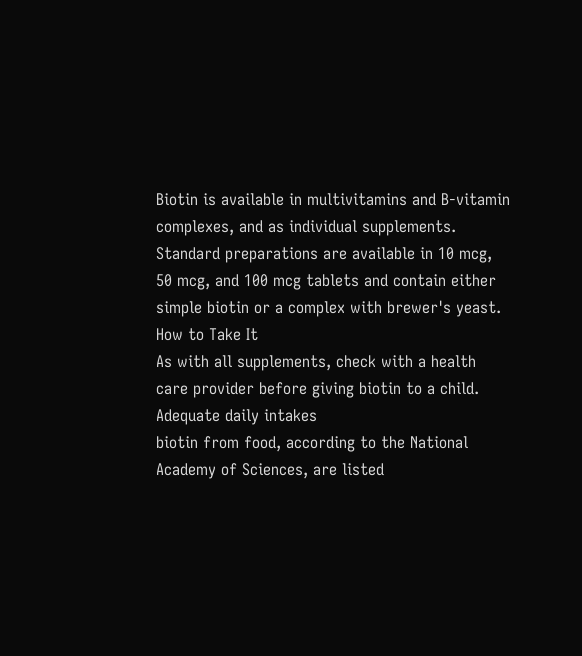Biotin is available in multivitamins and B-vitamin
complexes, and as individual supplements.
Standard preparations are available in 10 mcg, 50 mcg, and 100 mcg tablets and contain either simple biotin or a complex with brewer's yeast.
How to Take It
As with all supplements, check with a health care provider before giving biotin to a child.
Adequate daily intakes
biotin from food, according to the National Academy of Sciences, are listed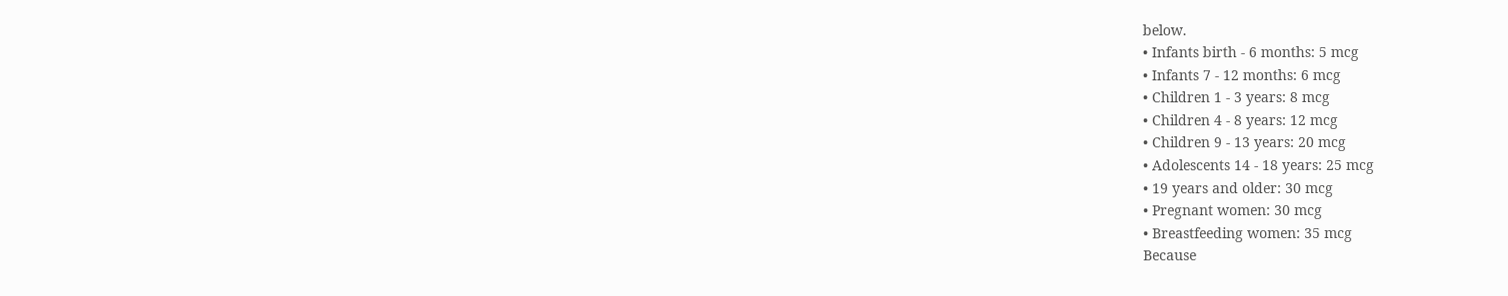below.
• Infants birth - 6 months: 5 mcg
• Infants 7 - 12 months: 6 mcg
• Children 1 - 3 years: 8 mcg
• Children 4 - 8 years: 12 mcg
• Children 9 - 13 years: 20 mcg
• Adolescents 14 - 18 years: 25 mcg
• 19 years and older: 30 mcg
• Pregnant women: 30 mcg
• Breastfeeding women: 35 mcg
Because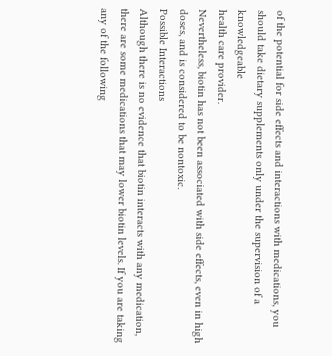of the potential for side effects and interactions with medications, you should take dietary supplements only under the supervision of a knowledgeable
health care provider.
Nevertheless, biotin has not been associated with side effects, even in high doses, and is considered to be nontoxic.
Possible Interactions
Although there is no evidence that biotin interacts with any medication, there are some medications that may lower biotin levels. If you are taking any of the following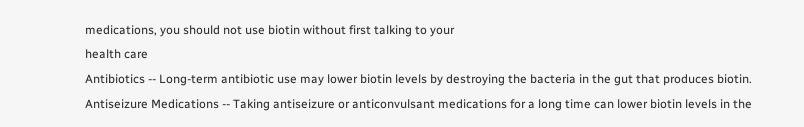medications, you should not use biotin without first talking to your
health care
Antibiotics -- Long-term antibiotic use may lower biotin levels by destroying the bacteria in the gut that produces biotin.
Antiseizure Medications -- Taking antiseizure or anticonvulsant medications for a long time can lower biotin levels in the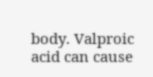body. Valproic acid can cause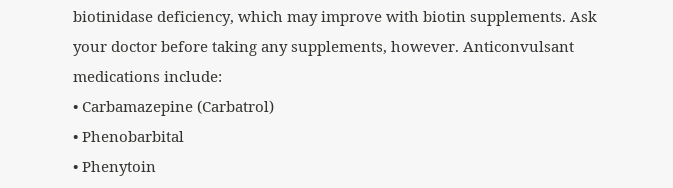biotinidase deficiency, which may improve with biotin supplements. Ask your doctor before taking any supplements, however. Anticonvulsant medications include:
• Carbamazepine (Carbatrol)
• Phenobarbital
• Phenytoin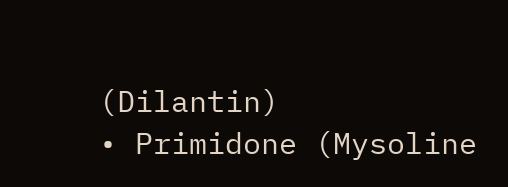(Dilantin)
• Primidone (Mysoline